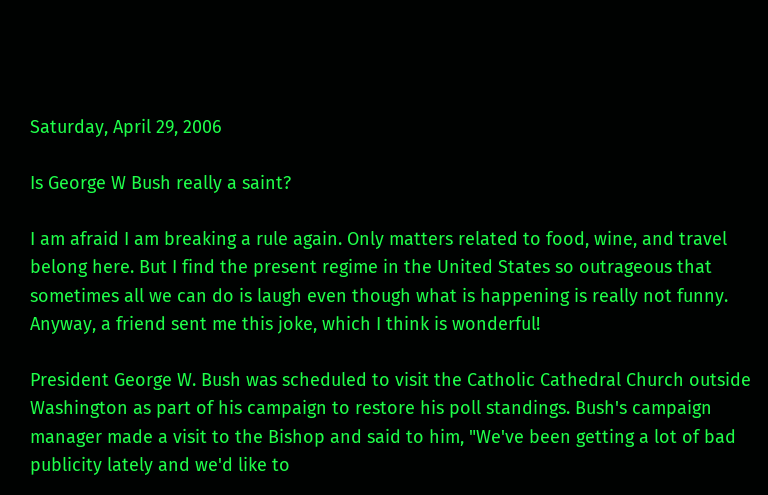Saturday, April 29, 2006

Is George W Bush really a saint?

I am afraid I am breaking a rule again. Only matters related to food, wine, and travel belong here. But I find the present regime in the United States so outrageous that sometimes all we can do is laugh even though what is happening is really not funny. Anyway, a friend sent me this joke, which I think is wonderful!

President George W. Bush was scheduled to visit the Catholic Cathedral Church outside Washington as part of his campaign to restore his poll standings. Bush's campaign manager made a visit to the Bishop and said to him, "We've been getting a lot of bad publicity lately and we'd like to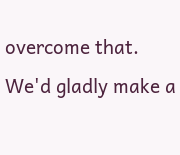overcome that. We'd gladly make a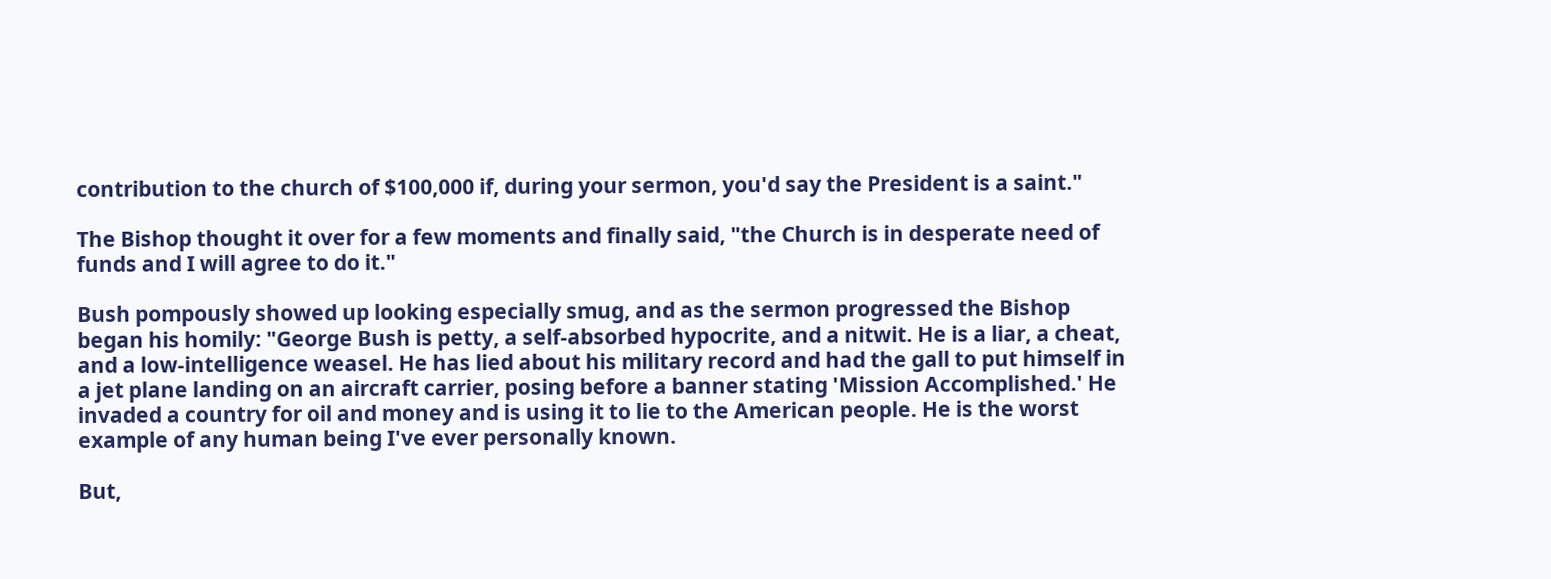contribution to the church of $100,000 if, during your sermon, you'd say the President is a saint."

The Bishop thought it over for a few moments and finally said, "the Church is in desperate need of funds and I will agree to do it."

Bush pompously showed up looking especially smug, and as the sermon progressed the Bishop began his homily: "George Bush is petty, a self-absorbed hypocrite, and a nitwit. He is a liar, a cheat, and a low-intelligence weasel. He has lied about his military record and had the gall to put himself in a jet plane landing on an aircraft carrier, posing before a banner stating 'Mission Accomplished.' He invaded a country for oil and money and is using it to lie to the American people. He is the worst example of any human being I've ever personally known.

But,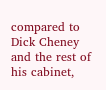compared to Dick Cheney and the rest of his cabinet,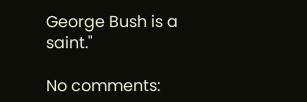George Bush is a saint."

No comments: